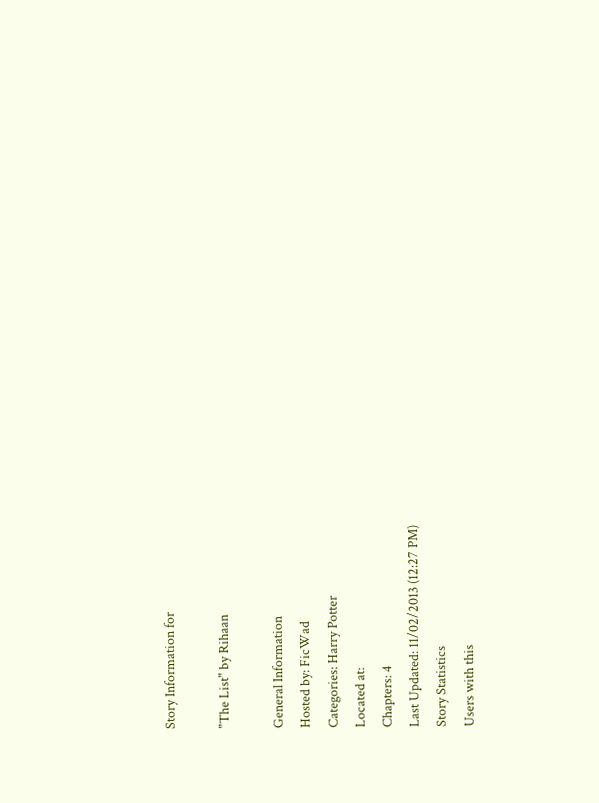Story Information for

"The List" by Rihaan

General Information
Hosted by: FicWad
Categories: Harry Potter
Located at:
Chapters: 4
Last Updated: 11/02/2013 (12:27 PM)
Story Statistics
Users with this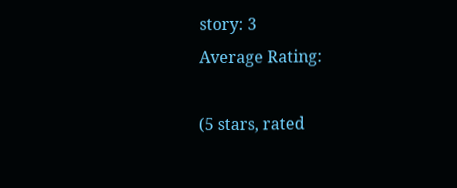story: 3
Average Rating:

(5 stars, rated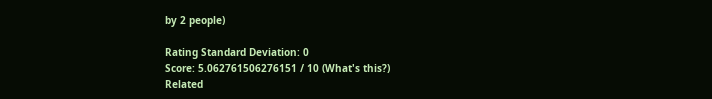by 2 people)

Rating Standard Deviation: 0
Score: 5.062761506276151 / 10 (What's this?)
Related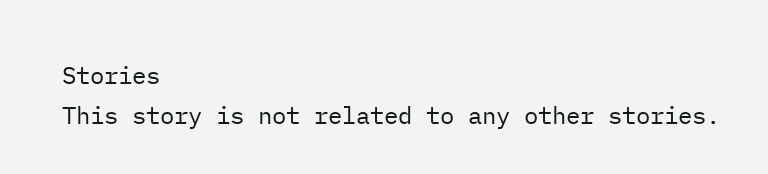Stories
This story is not related to any other stories.